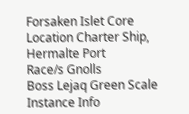Forsaken Islet Core
Location Charter Ship, Hermalte Port
Race/s Gnolls
Boss Lejaq Green Scale
Instance Info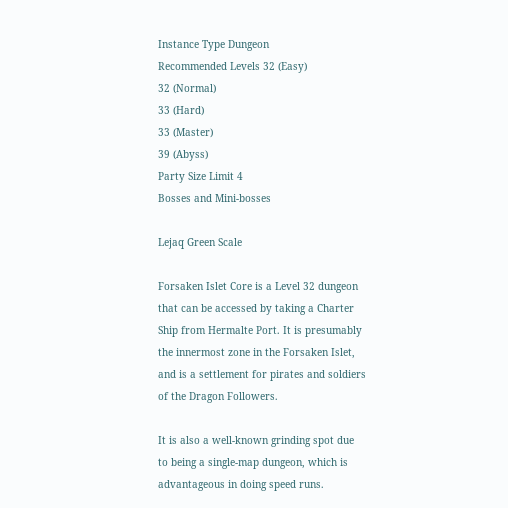Instance Type Dungeon
Recommended Levels 32 (Easy)
32 (Normal)
33 (Hard)
33 (Master)
39 (Abyss)
Party Size Limit 4
Bosses and Mini-bosses

Lejaq Green Scale

Forsaken Islet Core is a Level 32 dungeon that can be accessed by taking a Charter Ship from Hermalte Port. It is presumably the innermost zone in the Forsaken Islet, and is a settlement for pirates and soldiers of the Dragon Followers.

It is also a well-known grinding spot due to being a single-map dungeon, which is advantageous in doing speed runs.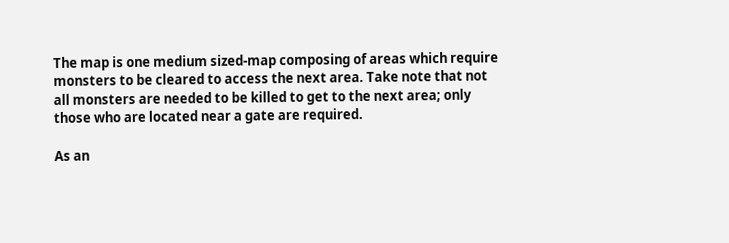The map is one medium sized-map composing of areas which require monsters to be cleared to access the next area. Take note that not all monsters are needed to be killed to get to the next area; only those who are located near a gate are required.

As an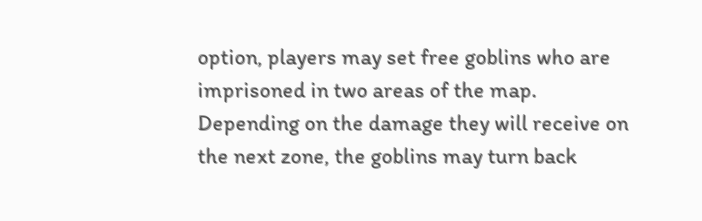option, players may set free goblins who are imprisoned in two areas of the map. Depending on the damage they will receive on the next zone, the goblins may turn back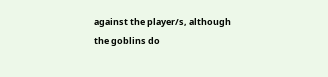against the player/s, although the goblins do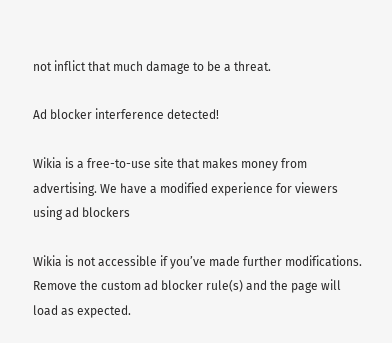not inflict that much damage to be a threat.

Ad blocker interference detected!

Wikia is a free-to-use site that makes money from advertising. We have a modified experience for viewers using ad blockers

Wikia is not accessible if you’ve made further modifications. Remove the custom ad blocker rule(s) and the page will load as expected.